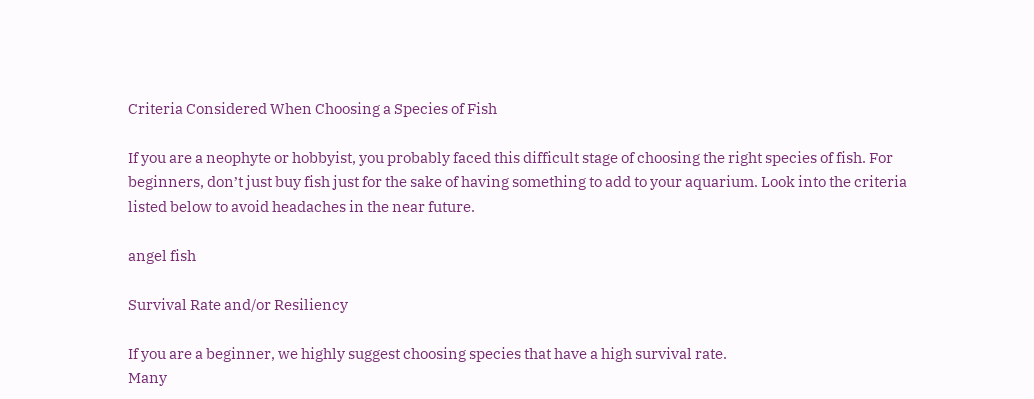Criteria Considered When Choosing a Species of Fish

If you are a neophyte or hobbyist, you probably faced this difficult stage of choosing the right species of fish. For beginners, don’t just buy fish just for the sake of having something to add to your aquarium. Look into the criteria listed below to avoid headaches in the near future.

angel fish

Survival Rate and/or Resiliency

If you are a beginner, we highly suggest choosing species that have a high survival rate.
Many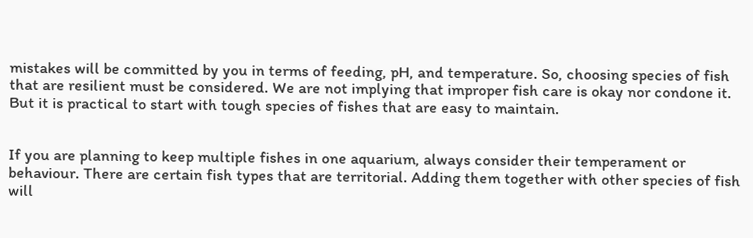mistakes will be committed by you in terms of feeding, pH, and temperature. So, choosing species of fish that are resilient must be considered. We are not implying that improper fish care is okay nor condone it. But it is practical to start with tough species of fishes that are easy to maintain.


If you are planning to keep multiple fishes in one aquarium, always consider their temperament or behaviour. There are certain fish types that are territorial. Adding them together with other species of fish will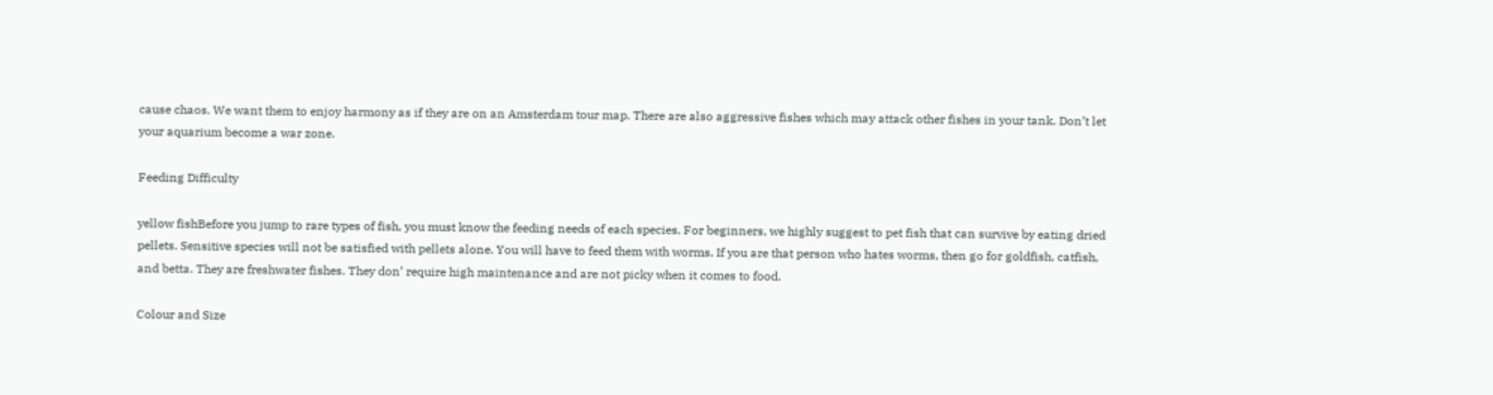cause chaos. We want them to enjoy harmony as if they are on an Amsterdam tour map. There are also aggressive fishes which may attack other fishes in your tank. Don’t let your aquarium become a war zone.

Feeding Difficulty

yellow fishBefore you jump to rare types of fish, you must know the feeding needs of each species. For beginners, we highly suggest to pet fish that can survive by eating dried pellets. Sensitive species will not be satisfied with pellets alone. You will have to feed them with worms. If you are that person who hates worms, then go for goldfish, catfish, and betta. They are freshwater fishes. They don’ require high maintenance and are not picky when it comes to food.

Colour and Size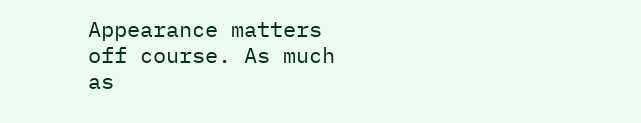Appearance matters off course. As much as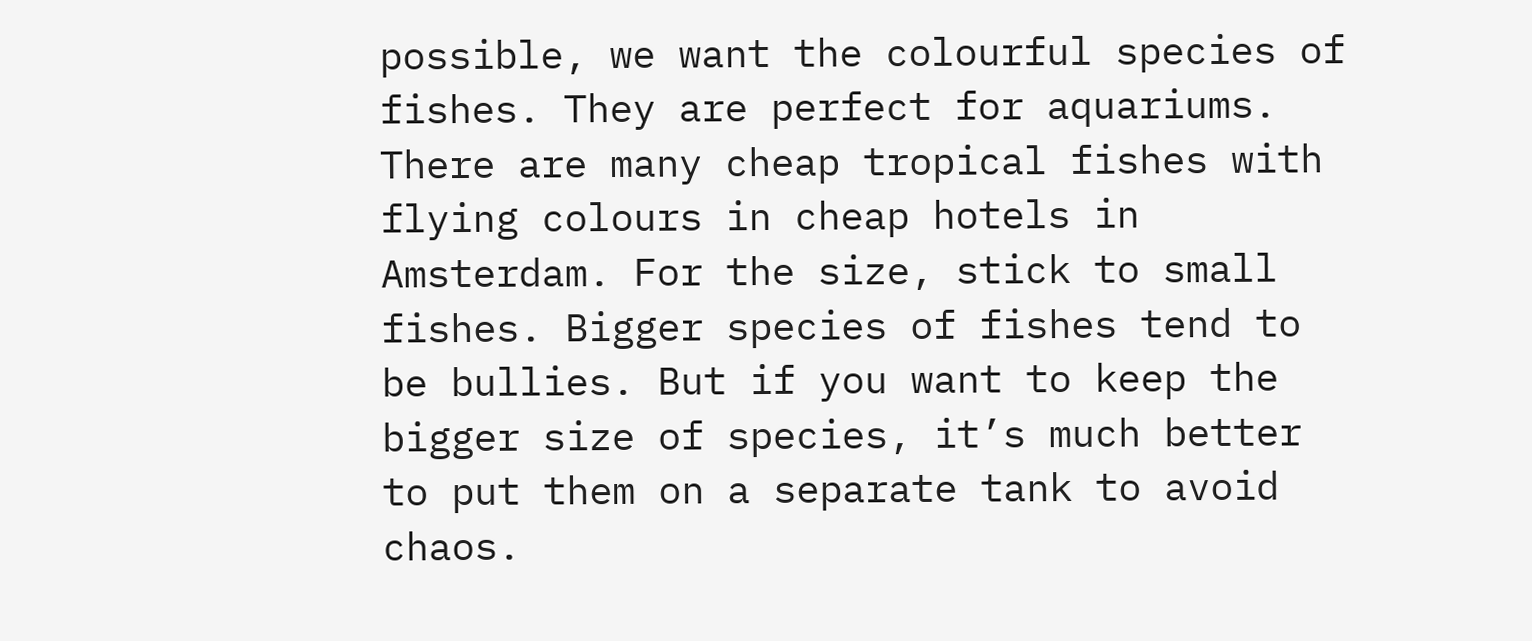possible, we want the colourful species of fishes. They are perfect for aquariums. There are many cheap tropical fishes with flying colours in cheap hotels in Amsterdam. For the size, stick to small fishes. Bigger species of fishes tend to be bullies. But if you want to keep the bigger size of species, it’s much better to put them on a separate tank to avoid chaos.